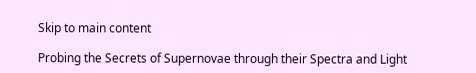Skip to main content

Probing the Secrets of Supernovae through their Spectra and Light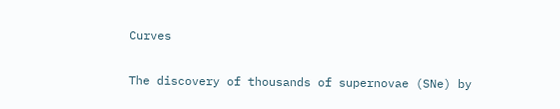Curves

The discovery of thousands of supernovae (SNe) by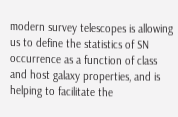modern survey telescopes is allowing us to define the statistics of SN occurrence as a function of class and host galaxy properties, and is helping to facilitate the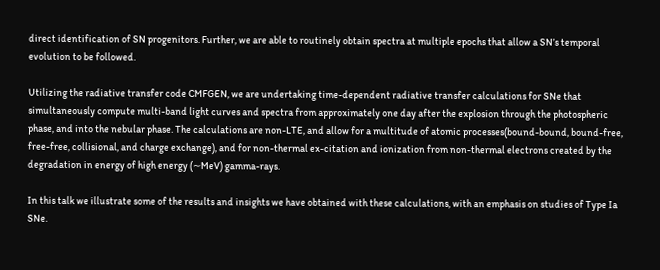direct identification of SN progenitors. Further, we are able to routinely obtain spectra at multiple epochs that allow a SN’s temporal evolution to be followed.

Utilizing the radiative transfer code CMFGEN, we are undertaking time-dependent radiative transfer calculations for SNe that simultaneously compute multi-band light curves and spectra from approximately one day after the explosion through the photospheric phase, and into the nebular phase. The calculations are non-LTE, and allow for a multitude of atomic processes(bound-bound, bound-free, free-free, collisional, and charge exchange), and for non-thermal ex-citation and ionization from non-thermal electrons created by the degradation in energy of high energy (∼MeV) gamma-rays.

In this talk we illustrate some of the results and insights we have obtained with these calculations, with an emphasis on studies of Type Ia SNe.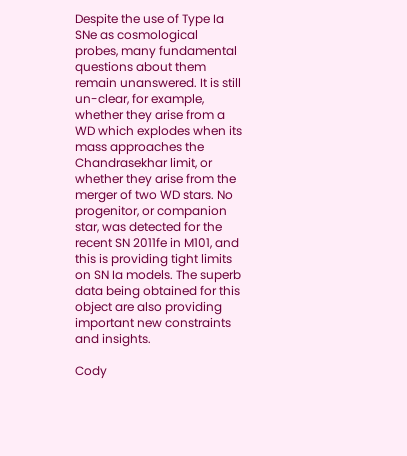Despite the use of Type Ia SNe as cosmological probes, many fundamental questions about them remain unanswered. It is still un-clear, for example, whether they arise from a WD which explodes when its mass approaches the Chandrasekhar limit, or whether they arise from the merger of two WD stars. No progenitor, or companion star, was detected for the recent SN 2011fe in M101, and this is providing tight limits on SN Ia models. The superb data being obtained for this object are also providing important new constraints and insights.

Cody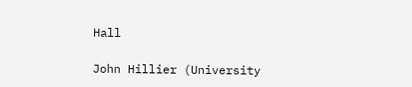Hall

John Hillier (University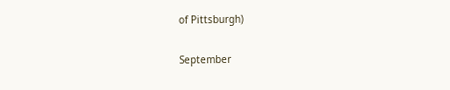of Pittsburgh)

September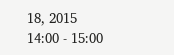18, 2015
14:00 - 15:00